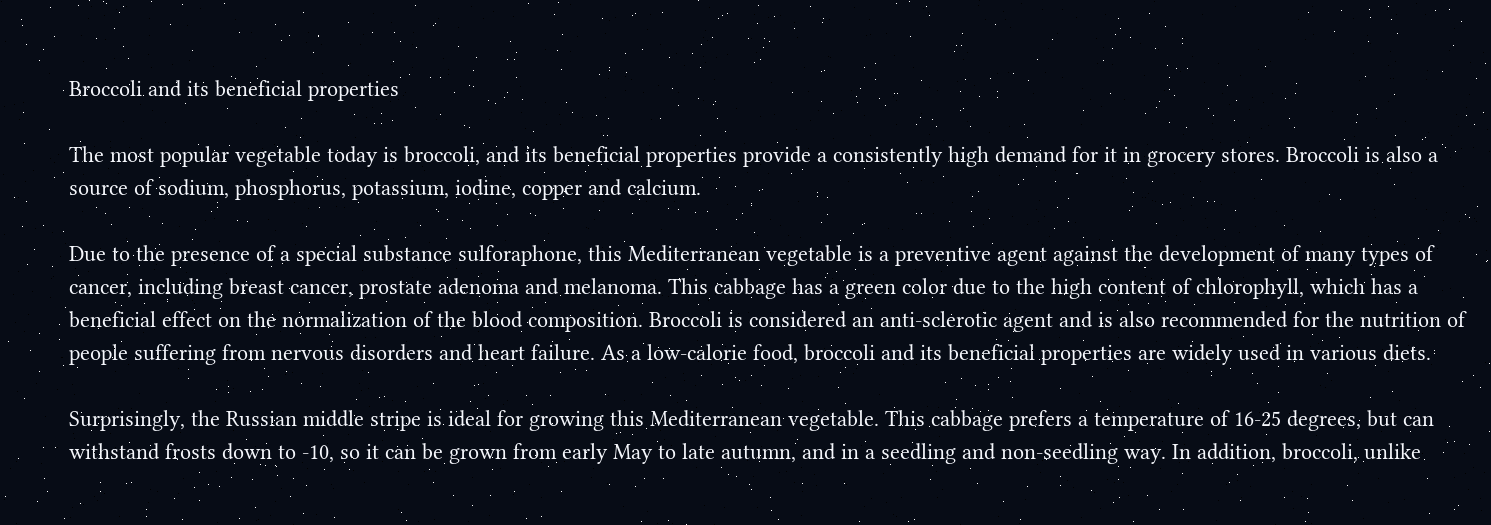Broccoli and its beneficial properties

The most popular vegetable today is broccoli, and its beneficial properties provide a consistently high demand for it in grocery stores. Broccoli is also a source of sodium, phosphorus, potassium, iodine, copper and calcium.

Due to the presence of a special substance sulforaphone, this Mediterranean vegetable is a preventive agent against the development of many types of cancer, including breast cancer, prostate adenoma and melanoma. This cabbage has a green color due to the high content of chlorophyll, which has a beneficial effect on the normalization of the blood composition. Broccoli is considered an anti-sclerotic agent and is also recommended for the nutrition of people suffering from nervous disorders and heart failure. As a low-calorie food, broccoli and its beneficial properties are widely used in various diets.

Surprisingly, the Russian middle stripe is ideal for growing this Mediterranean vegetable. This cabbage prefers a temperature of 16-25 degrees, but can withstand frosts down to -10, so it can be grown from early May to late autumn, and in a seedling and non-seedling way. In addition, broccoli, unlike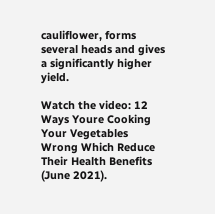cauliflower, forms several heads and gives a significantly higher yield.

Watch the video: 12 Ways Youre Cooking Your Vegetables Wrong Which Reduce Their Health Benefits (June 2021).